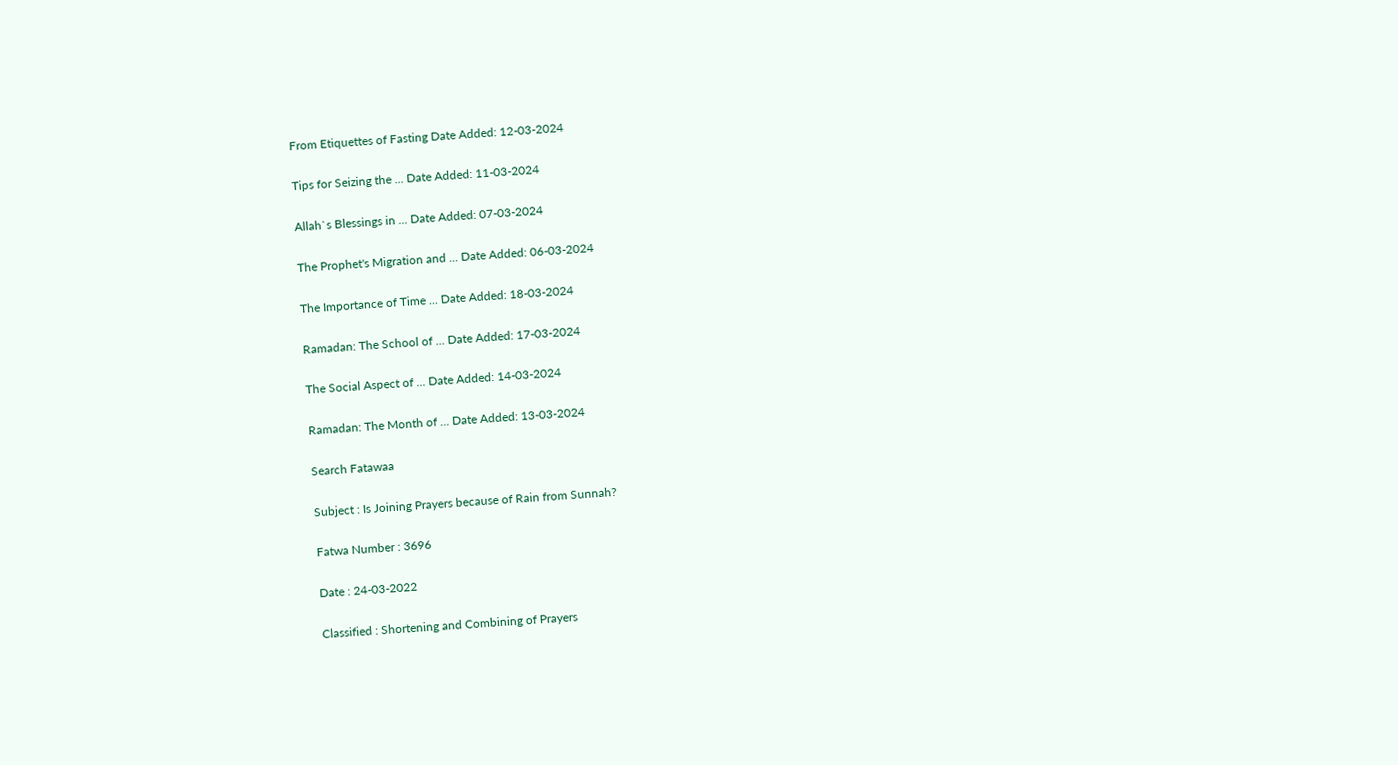From Etiquettes of Fasting Date Added: 12-03-2024

Tips for Seizing the ... Date Added: 11-03-2024

Allah`s Blessings in ... Date Added: 07-03-2024

The Prophet's Migration and ... Date Added: 06-03-2024

The Importance of Time ... Date Added: 18-03-2024

Ramadan: The School of ... Date Added: 17-03-2024

The Social Aspect of ... Date Added: 14-03-2024

Ramadan: The Month of ... Date Added: 13-03-2024

Search Fatawaa

Subject : Is Joining Prayers because of Rain from Sunnah?

Fatwa Number : 3696

Date : 24-03-2022

Classified : Shortening and Combining of Prayers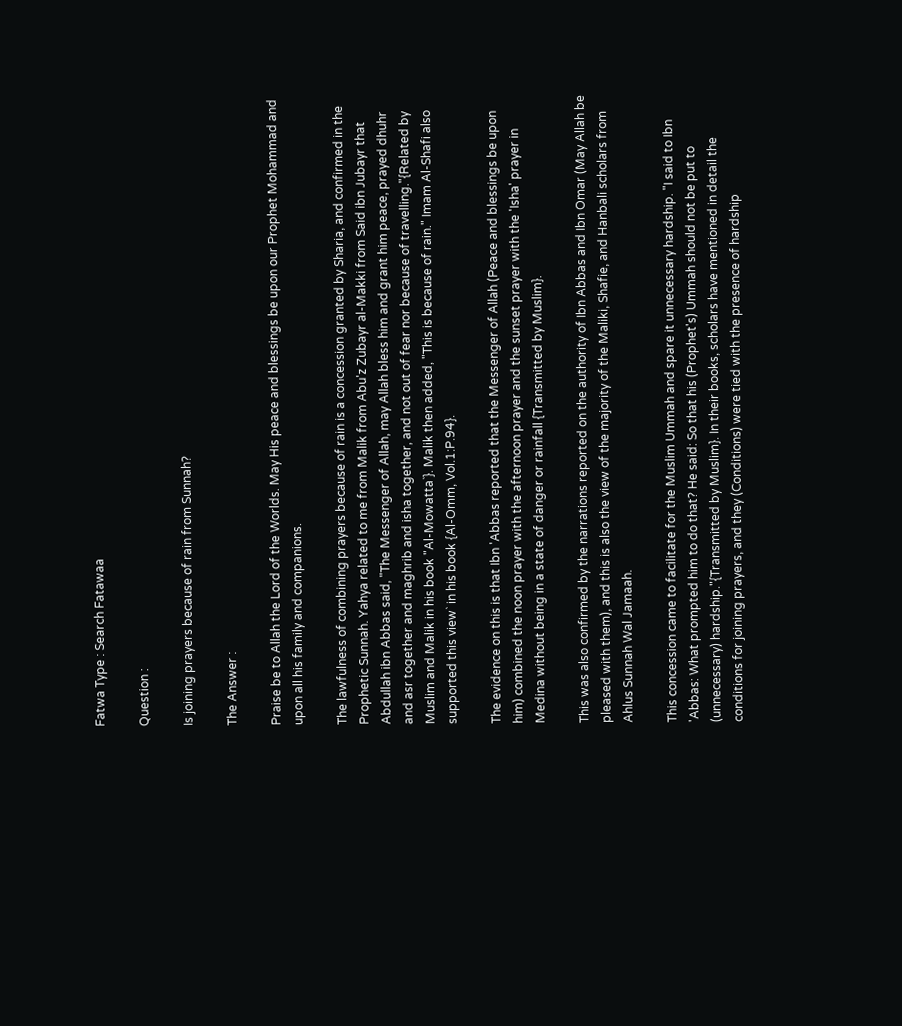Fatwa Type : Search Fatawaa

Question :

Is joining prayers because of rain from Sunnah?

The Answer :

Praise be to Allah the Lord of the Worlds. May His peace and blessings be upon our Prophet Mohammad and upon all his family and companions.

The lawfulness of combining prayers because of rain is a concession granted by Sharia, and confirmed in the Prophetic Sunnah. Yahya related to me from Malik from Abu'z Zubayr al-Makki from Said ibn Jubayr that Abdullah ibn Abbas said, "The Messenger of Allah, may Allah bless him and grant him peace, prayed dhuhr and asr together and maghrib and isha together, and not out of fear nor because of travelling."{Related by Muslim and Malik in his book "Al-Mowatta`}. Malik then added, "This is because of rain." Imam Al-Shafi also supported this view` in his book {Al-Omm, Vol.1:P.94}.

The evidence on this is that Ibn 'Abbas reported that the Messenger of Allah (Peace and blessings be upon him) combined the noon prayer with the afternoon prayer and the sunset prayer with the 'Isha' prayer in Medina without being in a state of danger or rainfall {Transmitted by Muslim}.

This was also confirmed by the narrations reported on the authority of Ibn Abbas and Ibn Omar (May Allah be pleased with them), and this is also the view of the majority of the Maliki, Shafie, and Hanbali scholars from Ahlus Sunnah Wal Jamaah.

This concession came to facilitate for the Muslim Ummah and spare it unnecessary hardship. "I said to Ibn 'Abbas: What prompted him to do that? He said: So that his (Prophet's) Ummah should not be put to (unnecessary) hardship."{Transmitted by Muslim}. In their books, scholars have mentioned in detail the conditions for joining prayers, and they (Conditions) were tied with the presence of hardship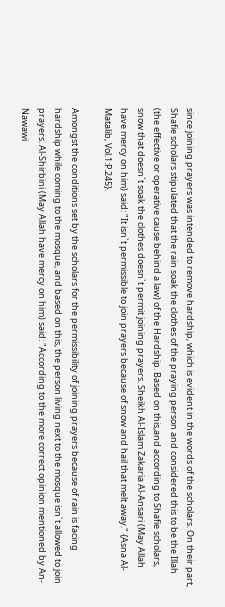since joining prayers was intended to remove hardship, which is evident in the words of the scholars. On their part, Shafie scholars stipulated that the rain soak the clothes of the praying person and considered this to be the Illah (the effective or operative cause behind a law) of the Hardship. Based on this,and according to Shafie scholars, snow that doesn`t soak the clothes doesn`t permit joining prayers. Sheikh Al-Islam Zakaria Al-Ansari (May Allah have mercy on him) said: "It isn`t permissible to join prayers because of snow and hail that melt away." {Asna Al-Matalib, Vol.1:P.245}.

Amongst the conditions set by the scholars for the permissibility of joining prayers because of rain is facing hardship while coming to the mosque, and based on this, the person living next to the mosque isn`t allowed to join prayers. Al-Shirbini (May Allah have mercy on him) said: "According to the more correct opinion mentioned by An-Nawawi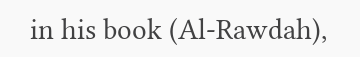in his book (Al-Rawdah),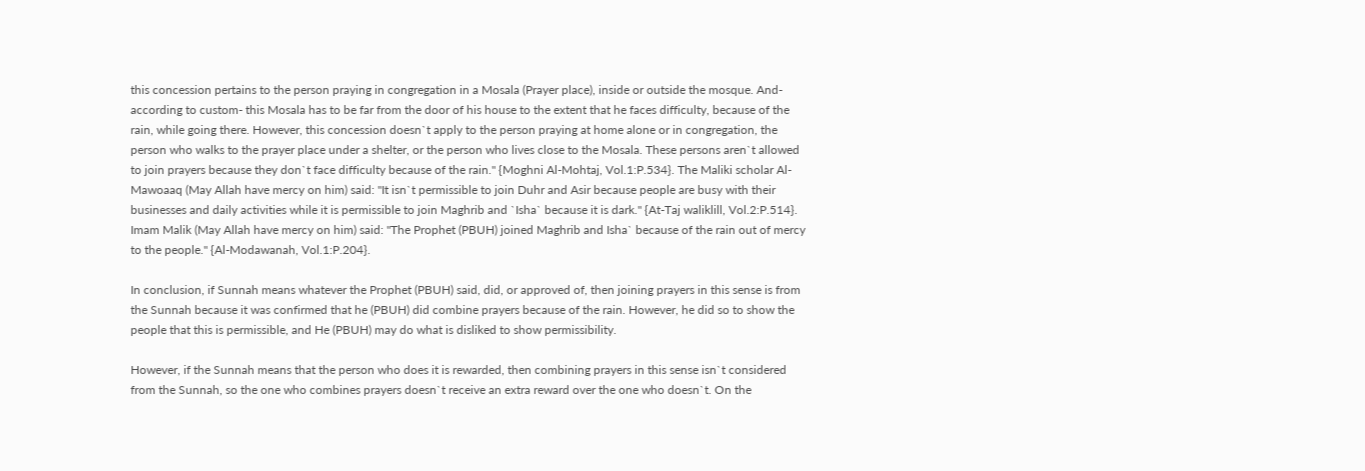this concession pertains to the person praying in congregation in a Mosala (Prayer place), inside or outside the mosque. And-according to custom- this Mosala has to be far from the door of his house to the extent that he faces difficulty, because of the rain, while going there. However, this concession doesn`t apply to the person praying at home alone or in congregation, the person who walks to the prayer place under a shelter, or the person who lives close to the Mosala. These persons aren`t allowed to join prayers because they don`t face difficulty because of the rain." {Moghni Al-Mohtaj, Vol.1:P.534}. The Maliki scholar Al-Mawoaaq (May Allah have mercy on him) said: "It isn`t permissible to join Duhr and Asir because people are busy with their businesses and daily activities while it is permissible to join Maghrib and `Isha` because it is dark." {At-Taj waliklill, Vol.2:P.514}. Imam Malik (May Allah have mercy on him) said: "The Prophet (PBUH) joined Maghrib and Isha` because of the rain out of mercy to the people." {Al-Modawanah, Vol.1:P.204}.

In conclusion, if Sunnah means whatever the Prophet (PBUH) said, did, or approved of, then joining prayers in this sense is from the Sunnah because it was confirmed that he (PBUH) did combine prayers because of the rain. However, he did so to show the people that this is permissible, and He (PBUH) may do what is disliked to show permissibility.

However, if the Sunnah means that the person who does it is rewarded, then combining prayers in this sense isn`t considered from the Sunnah, so the one who combines prayers doesn`t receive an extra reward over the one who doesn`t. On the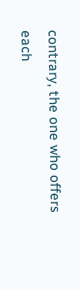contrary, the one who offers each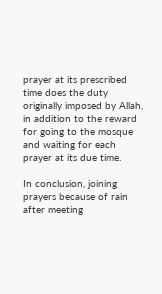prayer at its prescribed time does the duty originally imposed by Allah, in addition to the reward for going to the mosque and waiting for each prayer at its due time.

In conclusion, joining prayers because of rain after meeting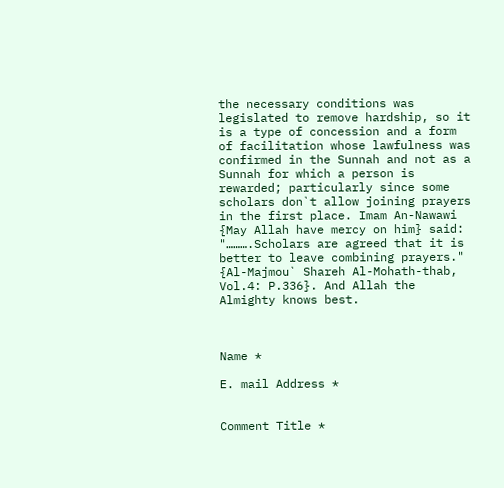the necessary conditions was legislated to remove hardship, so it is a type of concession and a form of facilitation whose lawfulness was confirmed in the Sunnah and not as a Sunnah for which a person is rewarded; particularly since some scholars don`t allow joining prayers in the first place. Imam An-Nawawi {May Allah have mercy on him} said: "……….Scholars are agreed that it is better to leave combining prayers." {Al-Majmou` Shareh Al-Mohath-thab, Vol.4: P.336}. And Allah the Almighty knows best.



Name *

E. mail Address *


Comment Title *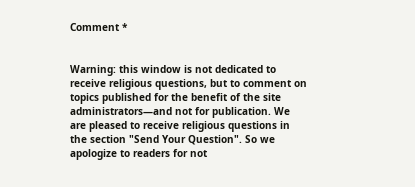Comment *


Warning: this window is not dedicated to receive religious questions, but to comment on topics published for the benefit of the site administrators—and not for publication. We are pleased to receive religious questions in the section "Send Your Question". So we apologize to readers for not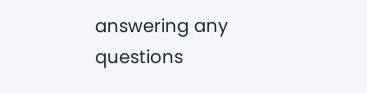answering any questions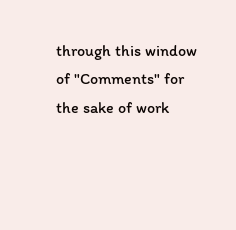through this window of "Comments" for the sake of work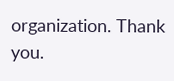organization. Thank you.